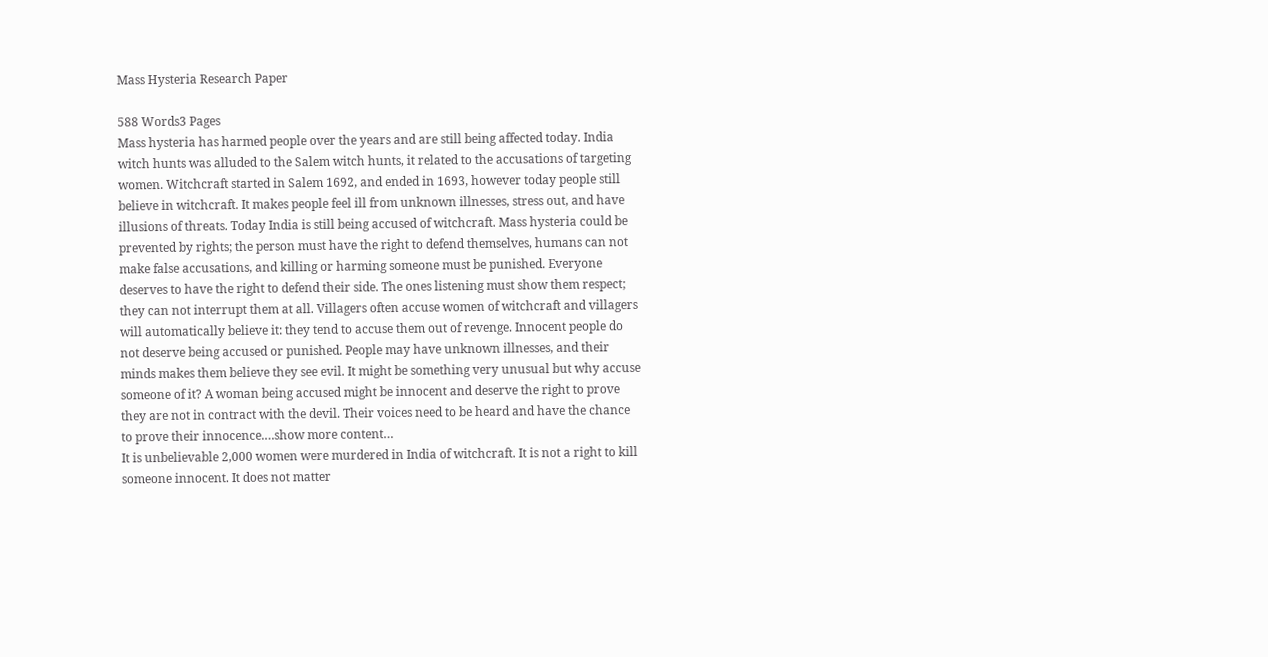Mass Hysteria Research Paper

588 Words3 Pages
Mass hysteria has harmed people over the years and are still being affected today. India witch hunts was alluded to the Salem witch hunts, it related to the accusations of targeting women. Witchcraft started in Salem 1692, and ended in 1693, however today people still believe in witchcraft. It makes people feel ill from unknown illnesses, stress out, and have illusions of threats. Today India is still being accused of witchcraft. Mass hysteria could be prevented by rights; the person must have the right to defend themselves, humans can not make false accusations, and killing or harming someone must be punished. Everyone deserves to have the right to defend their side. The ones listening must show them respect; they can not interrupt them at all. Villagers often accuse women of witchcraft and villagers will automatically believe it: they tend to accuse them out of revenge. Innocent people do not deserve being accused or punished. People may have unknown illnesses, and their minds makes them believe they see evil. It might be something very unusual but why accuse someone of it? A woman being accused might be innocent and deserve the right to prove they are not in contract with the devil. Their voices need to be heard and have the chance to prove their innocence.…show more content…
It is unbelievable 2,000 women were murdered in India of witchcraft. It is not a right to kill someone innocent. It does not matter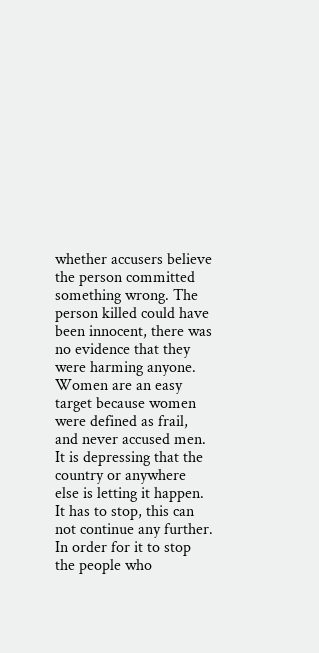whether accusers believe the person committed something wrong. The person killed could have been innocent, there was no evidence that they were harming anyone. Women are an easy target because women were defined as frail, and never accused men. It is depressing that the country or anywhere else is letting it happen. It has to stop, this can not continue any further. In order for it to stop the people who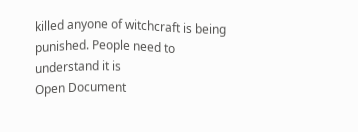killed anyone of witchcraft is being punished. People need to understand it is
Open Document